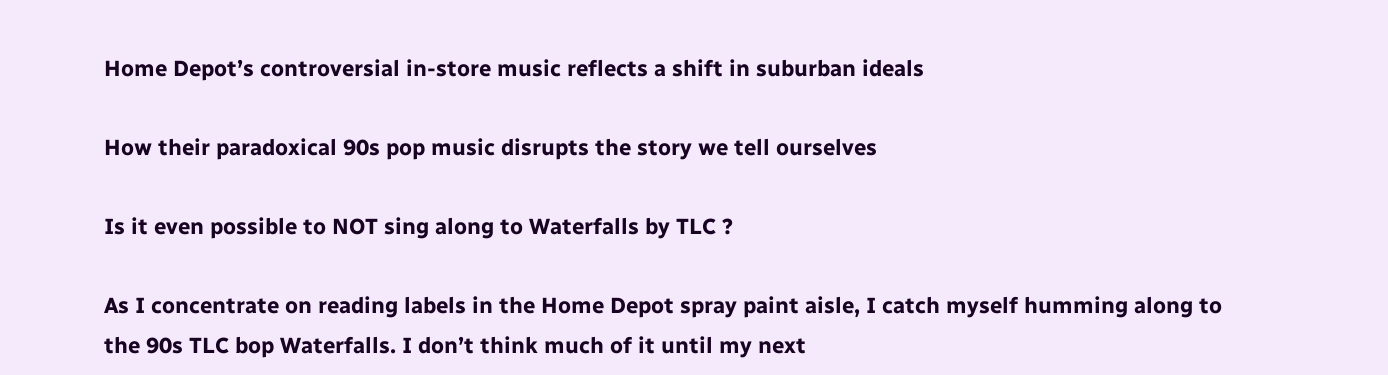Home Depot’s controversial in-store music reflects a shift in suburban ideals

How their paradoxical 90s pop music disrupts the story we tell ourselves

Is it even possible to NOT sing along to Waterfalls by TLC ?

As I concentrate on reading labels in the Home Depot spray paint aisle, I catch myself humming along to the 90s TLC bop Waterfalls. I don’t think much of it until my next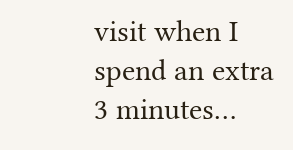visit when I spend an extra 3 minutes…